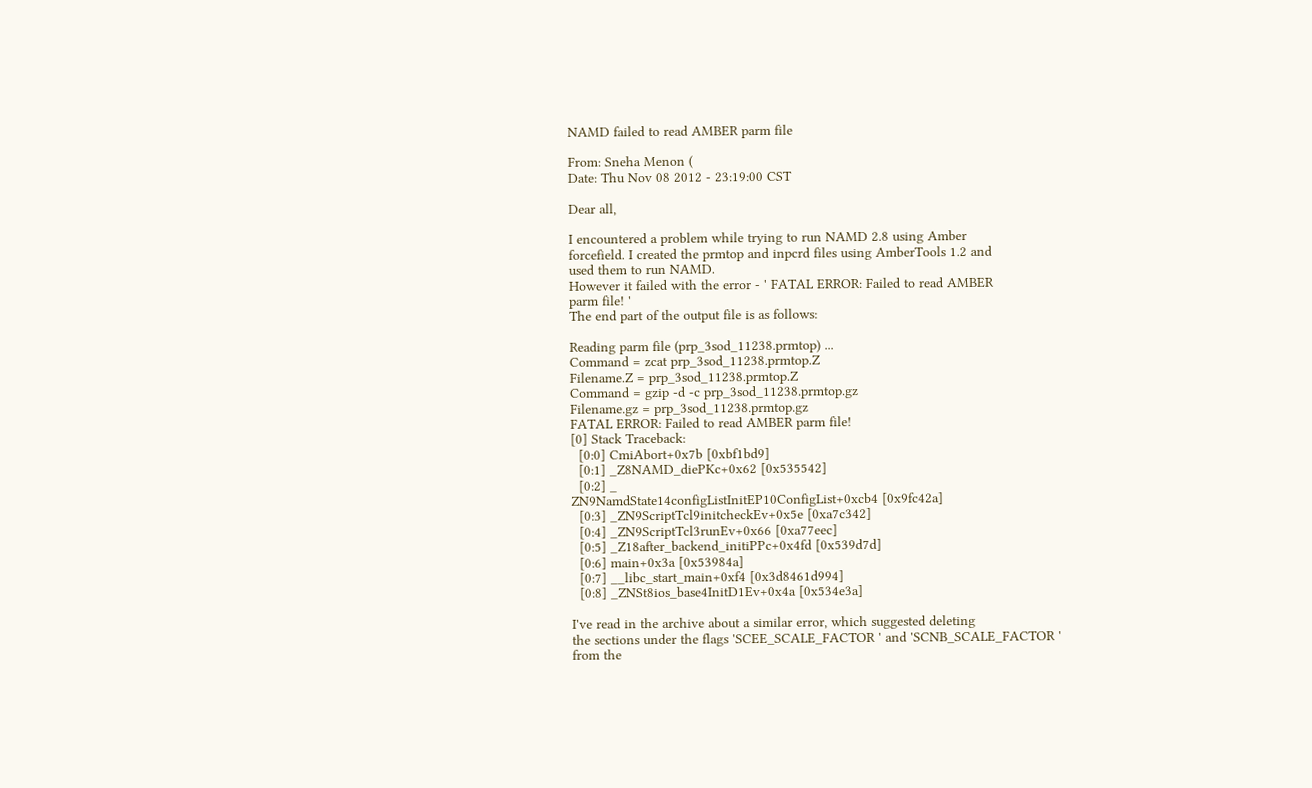NAMD failed to read AMBER parm file

From: Sneha Menon (
Date: Thu Nov 08 2012 - 23:19:00 CST

Dear all,

I encountered a problem while trying to run NAMD 2.8 using Amber
forcefield. I created the prmtop and inpcrd files using AmberTools 1.2 and
used them to run NAMD.
However it failed with the error - ' FATAL ERROR: Failed to read AMBER
parm file! '
The end part of the output file is as follows:

Reading parm file (prp_3sod_11238.prmtop) ...
Command = zcat prp_3sod_11238.prmtop.Z
Filename.Z = prp_3sod_11238.prmtop.Z
Command = gzip -d -c prp_3sod_11238.prmtop.gz
Filename.gz = prp_3sod_11238.prmtop.gz
FATAL ERROR: Failed to read AMBER parm file!
[0] Stack Traceback:
  [0:0] CmiAbort+0x7b [0xbf1bd9]
  [0:1] _Z8NAMD_diePKc+0x62 [0x535542]
  [0:2] _
ZN9NamdState14configListInitEP10ConfigList+0xcb4 [0x9fc42a]
  [0:3] _ZN9ScriptTcl9initcheckEv+0x5e [0xa7c342]
  [0:4] _ZN9ScriptTcl3runEv+0x66 [0xa77eec]
  [0:5] _Z18after_backend_initiPPc+0x4fd [0x539d7d]
  [0:6] main+0x3a [0x53984a]
  [0:7] __libc_start_main+0xf4 [0x3d8461d994]
  [0:8] _ZNSt8ios_base4InitD1Ev+0x4a [0x534e3a]

I've read in the archive about a similar error, which suggested deleting
the sections under the flags 'SCEE_SCALE_FACTOR ' and 'SCNB_SCALE_FACTOR '
from the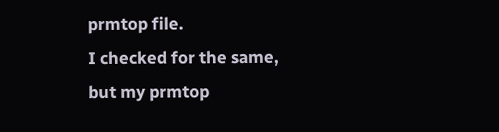prmtop file.
I checked for the same, but my prmtop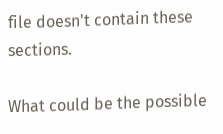file doesn't contain these sections.

What could be the possible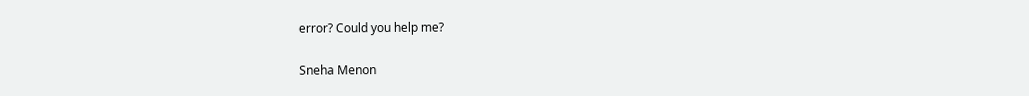error? Could you help me?

Sneha Menon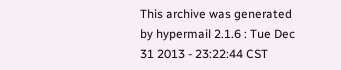This archive was generated by hypermail 2.1.6 : Tue Dec 31 2013 - 23:22:44 CST